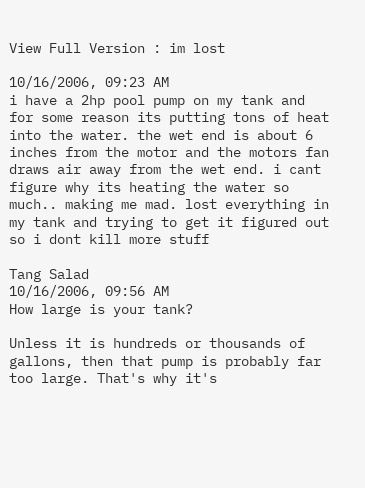View Full Version : im lost

10/16/2006, 09:23 AM
i have a 2hp pool pump on my tank and for some reason its putting tons of heat into the water. the wet end is about 6 inches from the motor and the motors fan draws air away from the wet end. i cant figure why its heating the water so much.. making me mad. lost everything in my tank and trying to get it figured out so i dont kill more stuff

Tang Salad
10/16/2006, 09:56 AM
How large is your tank?

Unless it is hundreds or thousands of gallons, then that pump is probably far too large. That's why it's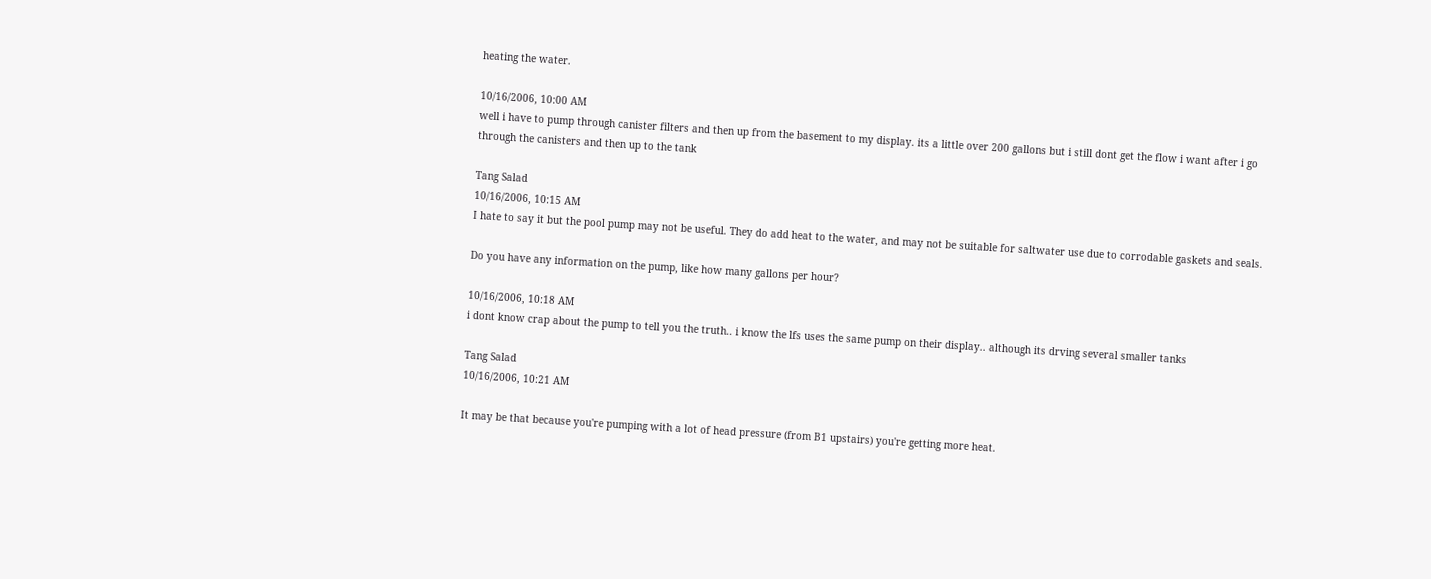heating the water.

10/16/2006, 10:00 AM
well i have to pump through canister filters and then up from the basement to my display. its a little over 200 gallons but i still dont get the flow i want after i go through the canisters and then up to the tank

Tang Salad
10/16/2006, 10:15 AM
I hate to say it but the pool pump may not be useful. They do add heat to the water, and may not be suitable for saltwater use due to corrodable gaskets and seals.

Do you have any information on the pump, like how many gallons per hour?

10/16/2006, 10:18 AM
i dont know crap about the pump to tell you the truth.. i know the lfs uses the same pump on their display.. although its drving several smaller tanks

Tang Salad
10/16/2006, 10:21 AM

It may be that because you're pumping with a lot of head pressure (from B1 upstairs) you're getting more heat.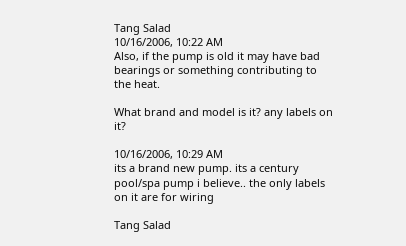Tang Salad
10/16/2006, 10:22 AM
Also, if the pump is old it may have bad bearings or something contributing to the heat.

What brand and model is it? any labels on it?

10/16/2006, 10:29 AM
its a brand new pump. its a century pool/spa pump i believe.. the only labels on it are for wiring

Tang Salad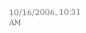10/16/2006, 10:31 AM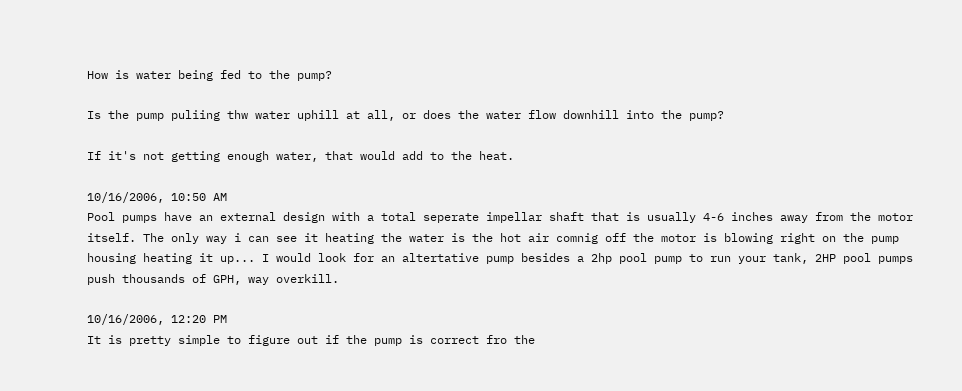How is water being fed to the pump?

Is the pump puliing thw water uphill at all, or does the water flow downhill into the pump?

If it's not getting enough water, that would add to the heat.

10/16/2006, 10:50 AM
Pool pumps have an external design with a total seperate impellar shaft that is usually 4-6 inches away from the motor itself. The only way i can see it heating the water is the hot air comnig off the motor is blowing right on the pump housing heating it up... I would look for an altertative pump besides a 2hp pool pump to run your tank, 2HP pool pumps push thousands of GPH, way overkill.

10/16/2006, 12:20 PM
It is pretty simple to figure out if the pump is correct fro the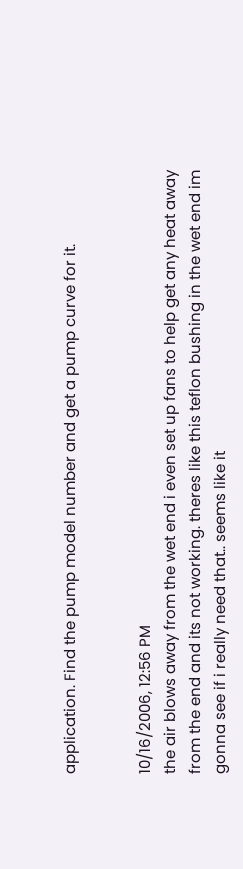application. Find the pump model number and get a pump curve for it.


10/16/2006, 12:56 PM
the air blows away from the wet end i even set up fans to help get any heat away from the end and its not working. theres like this teflon bushing in the wet end im gonna see if i really need that.. seems like it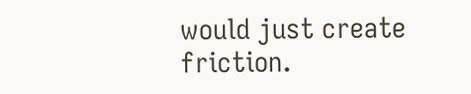would just create friction.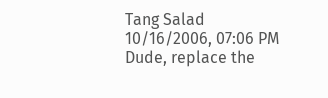Tang Salad
10/16/2006, 07:06 PM
Dude, replace the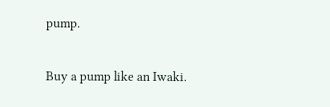pump.

Buy a pump like an Iwaki.